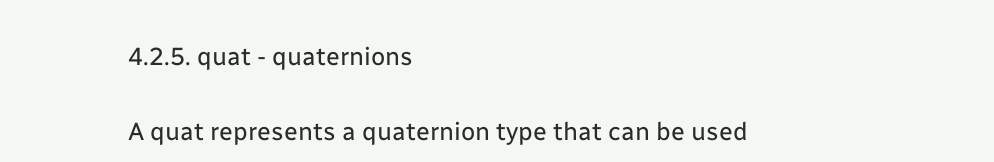4.2.5. quat - quaternions

A quat represents a quaternion type that can be used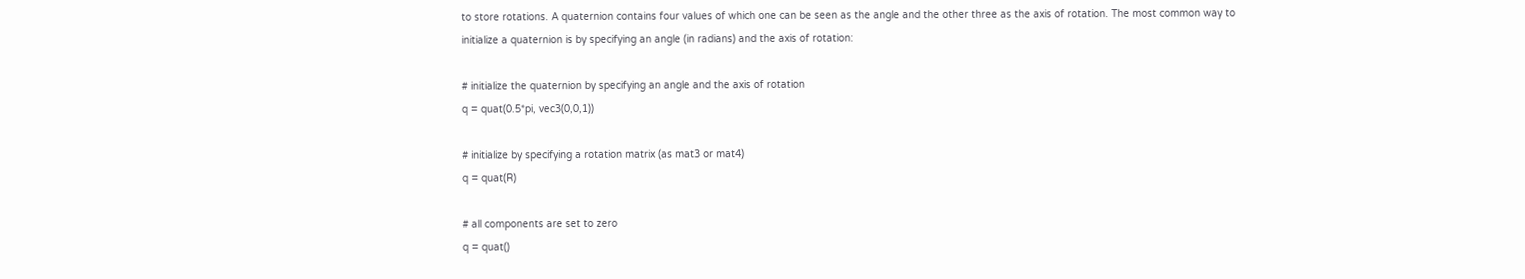to store rotations. A quaternion contains four values of which one can be seen as the angle and the other three as the axis of rotation. The most common way to initialize a quaternion is by specifying an angle (in radians) and the axis of rotation:

# initialize the quaternion by specifying an angle and the axis of rotation
q = quat(0.5*pi, vec3(0,0,1))

# initialize by specifying a rotation matrix (as mat3 or mat4)
q = quat(R)

# all components are set to zero
q = quat()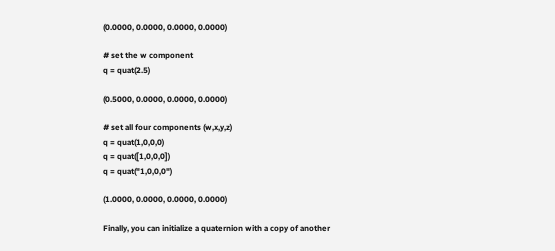(0.0000, 0.0000, 0.0000, 0.0000)

# set the w component
q = quat(2.5)

(0.5000, 0.0000, 0.0000, 0.0000)

# set all four components (w,x,y,z)
q = quat(1,0,0,0)
q = quat([1,0,0,0])
q = quat("1,0,0,0")

(1.0000, 0.0000, 0.0000, 0.0000)

Finally, you can initialize a quaternion with a copy of another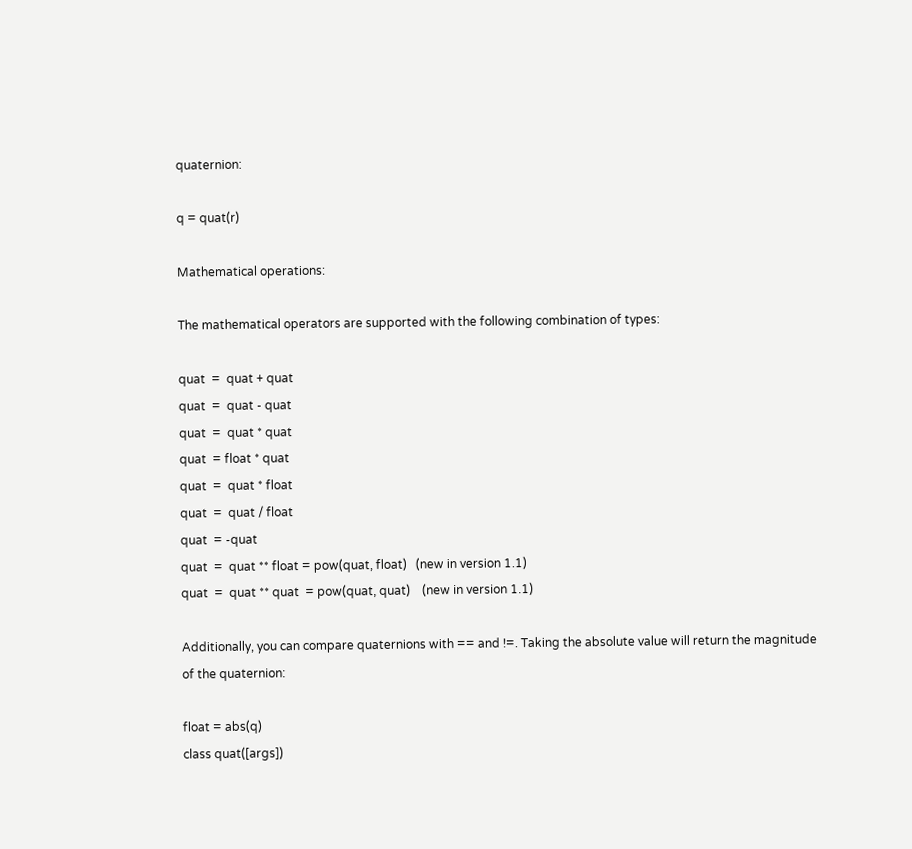quaternion:

q = quat(r)

Mathematical operations:

The mathematical operators are supported with the following combination of types:

quat  =  quat + quat
quat  =  quat - quat
quat  =  quat * quat
quat  = float * quat
quat  =  quat * float
quat  =  quat / float
quat  = -quat
quat  =  quat ** float = pow(quat, float)   (new in version 1.1)
quat  =  quat ** quat  = pow(quat, quat)    (new in version 1.1)

Additionally, you can compare quaternions with == and !=. Taking the absolute value will return the magnitude of the quaternion:

float = abs(q)
class quat([args])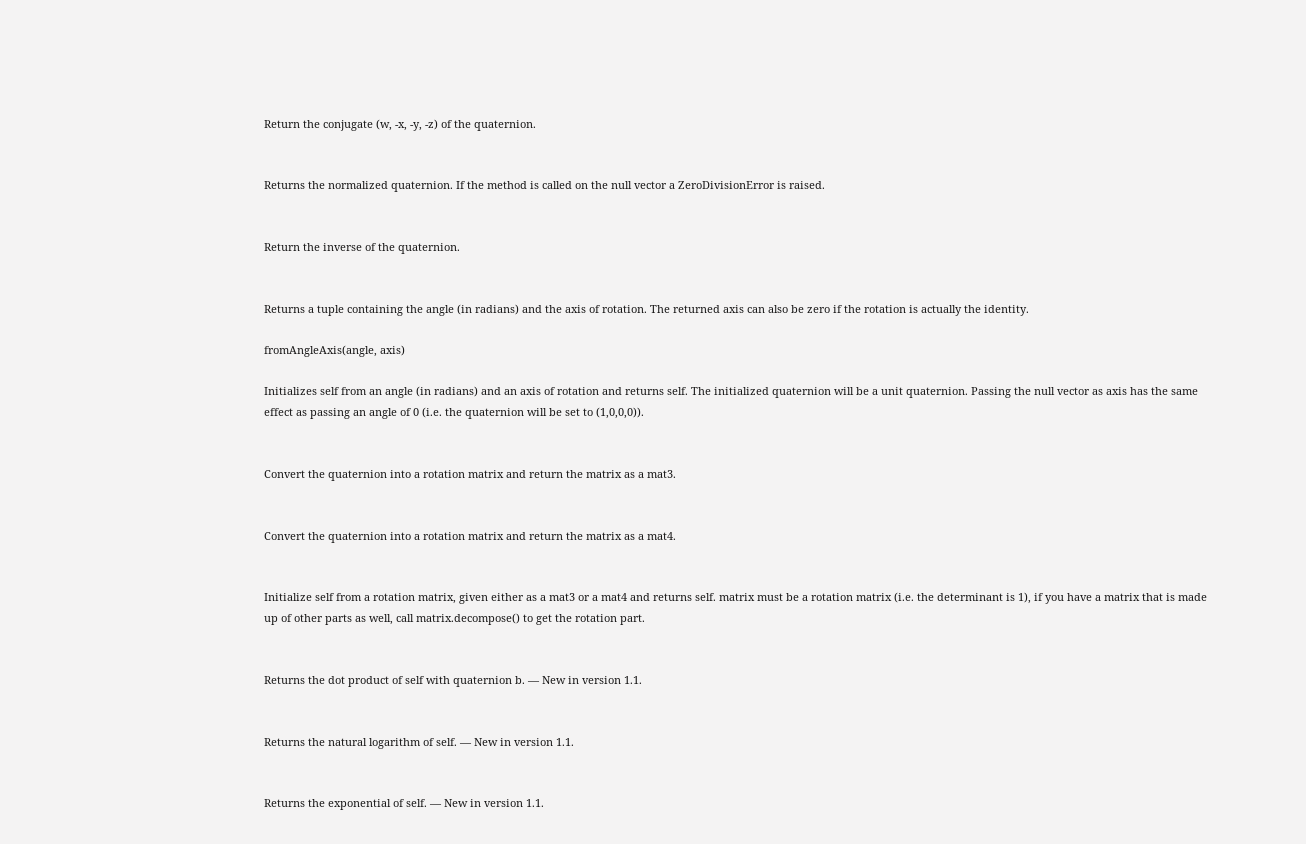Return the conjugate (w, -x, -y, -z) of the quaternion.


Returns the normalized quaternion. If the method is called on the null vector a ZeroDivisionError is raised.


Return the inverse of the quaternion.


Returns a tuple containing the angle (in radians) and the axis of rotation. The returned axis can also be zero if the rotation is actually the identity.

fromAngleAxis(angle, axis)

Initializes self from an angle (in radians) and an axis of rotation and returns self. The initialized quaternion will be a unit quaternion. Passing the null vector as axis has the same effect as passing an angle of 0 (i.e. the quaternion will be set to (1,0,0,0)).


Convert the quaternion into a rotation matrix and return the matrix as a mat3.


Convert the quaternion into a rotation matrix and return the matrix as a mat4.


Initialize self from a rotation matrix, given either as a mat3 or a mat4 and returns self. matrix must be a rotation matrix (i.e. the determinant is 1), if you have a matrix that is made up of other parts as well, call matrix.decompose() to get the rotation part.


Returns the dot product of self with quaternion b. — New in version 1.1.


Returns the natural logarithm of self. — New in version 1.1.


Returns the exponential of self. — New in version 1.1.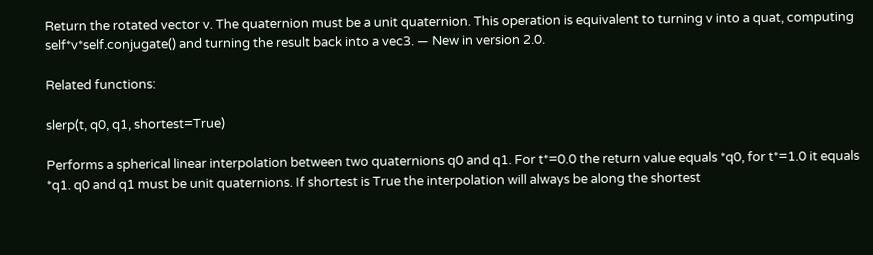Return the rotated vector v. The quaternion must be a unit quaternion. This operation is equivalent to turning v into a quat, computing self*v*self.conjugate() and turning the result back into a vec3. — New in version 2.0.

Related functions:

slerp(t, q0, q1, shortest=True)

Performs a spherical linear interpolation between two quaternions q0 and q1. For t*=0.0 the return value equals *q0, for t*=1.0 it equals *q1. q0 and q1 must be unit quaternions. If shortest is True the interpolation will always be along the shortest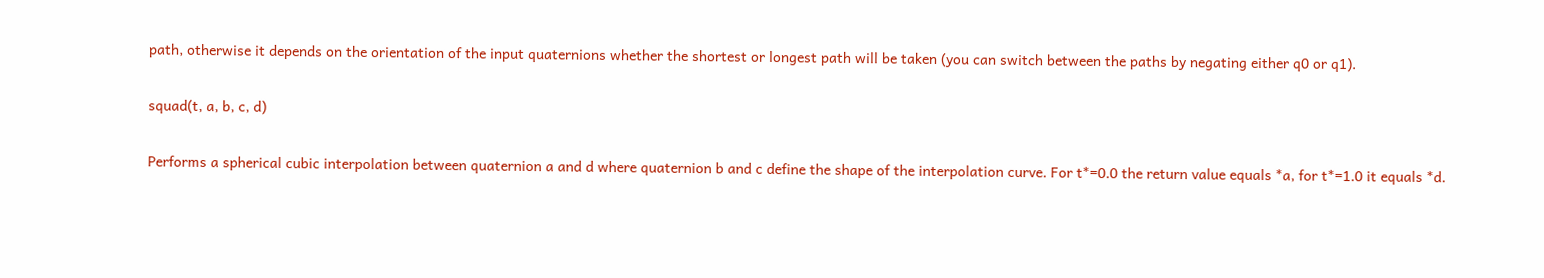path, otherwise it depends on the orientation of the input quaternions whether the shortest or longest path will be taken (you can switch between the paths by negating either q0 or q1).

squad(t, a, b, c, d)

Performs a spherical cubic interpolation between quaternion a and d where quaternion b and c define the shape of the interpolation curve. For t*=0.0 the return value equals *a, for t*=1.0 it equals *d.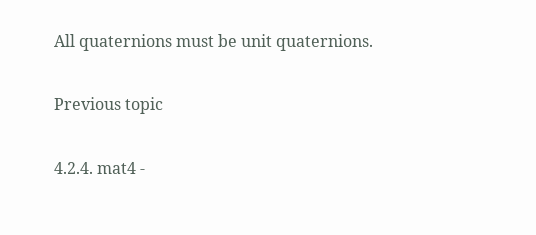All quaternions must be unit quaternions.

Previous topic

4.2.4. mat4 -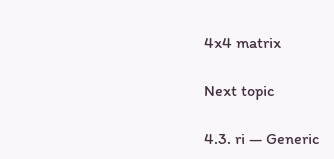4x4 matrix

Next topic

4.3. ri — Generic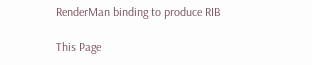RenderMan binding to produce RIB

This Page